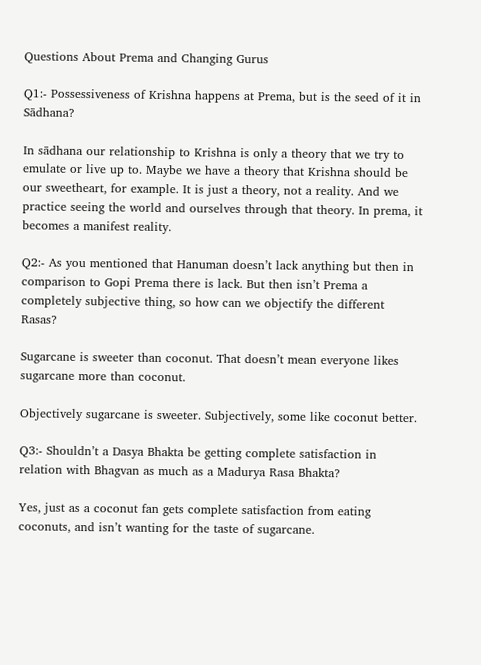Questions About Prema and Changing Gurus

Q1:- Possessiveness of Krishna happens at Prema, but is the seed of it in Sādhana?

In sādhana our relationship to Krishna is only a theory that we try to emulate or live up to. Maybe we have a theory that Krishna should be our sweetheart, for example. It is just a theory, not a reality. And we practice seeing the world and ourselves through that theory. In prema, it becomes a manifest reality.

Q2:- As you mentioned that Hanuman doesn’t lack anything but then in comparison to Gopi Prema there is lack. But then isn’t Prema a completely subjective thing, so how can we objectify the different Rasas?

Sugarcane is sweeter than coconut. That doesn’t mean everyone likes sugarcane more than coconut.

Objectively sugarcane is sweeter. Subjectively, some like coconut better.

Q3:- Shouldn’t a Dasya Bhakta be getting complete satisfaction in relation with Bhagvan as much as a Madurya Rasa Bhakta?

Yes, just as a coconut fan gets complete satisfaction from eating coconuts, and isn’t wanting for the taste of sugarcane.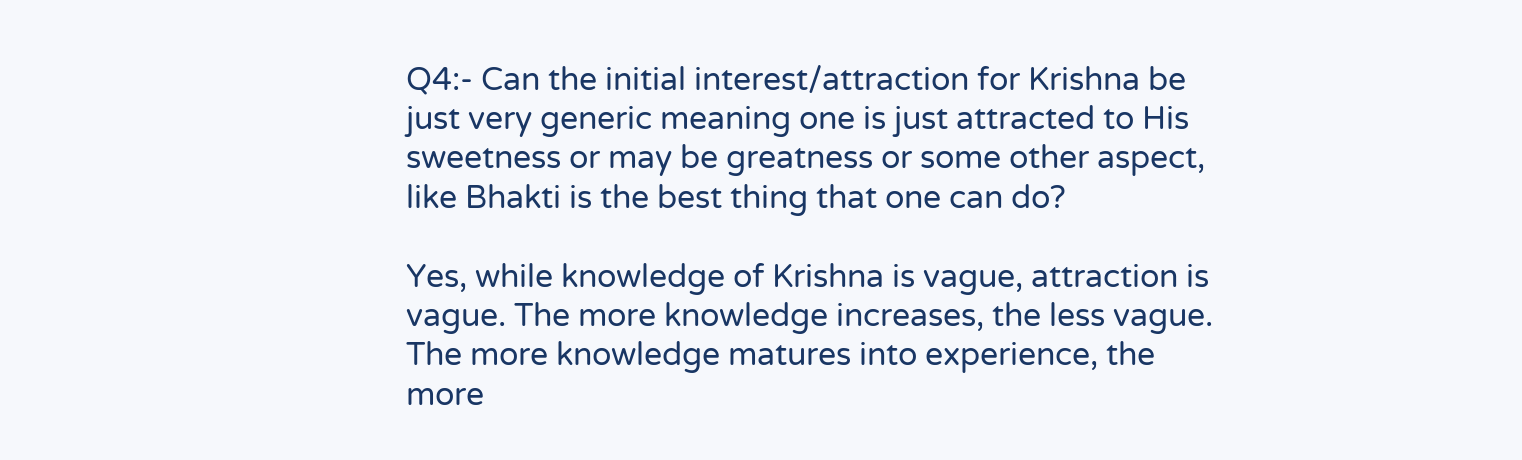Q4:- Can the initial interest/attraction for Krishna be just very generic meaning one is just attracted to His sweetness or may be greatness or some other aspect, like Bhakti is the best thing that one can do?

Yes, while knowledge of Krishna is vague, attraction is vague. The more knowledge increases, the less vague. The more knowledge matures into experience, the more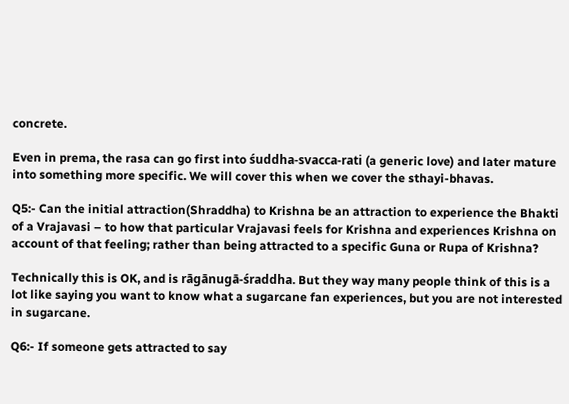concrete.

Even in prema, the rasa can go first into śuddha-svacca-rati (a generic love) and later mature into something more specific. We will cover this when we cover the sthayi-bhavas.

Q5:- Can the initial attraction(Shraddha) to Krishna be an attraction to experience the Bhakti of a Vrajavasi – to how that particular Vrajavasi feels for Krishna and experiences Krishna on account of that feeling; rather than being attracted to a specific Guna or Rupa of Krishna?

Technically this is OK, and is rāgānugā-śraddha. But they way many people think of this is a lot like saying you want to know what a sugarcane fan experiences, but you are not interested in sugarcane.

Q6:- If someone gets attracted to say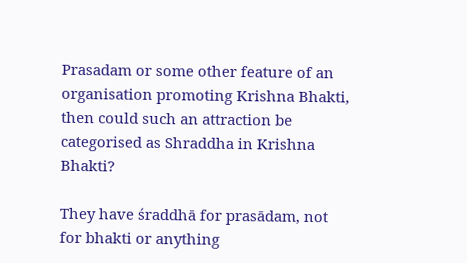Prasadam or some other feature of an organisation promoting Krishna Bhakti, then could such an attraction be categorised as Shraddha in Krishna Bhakti?

They have śraddhā for prasādam, not for bhakti or anything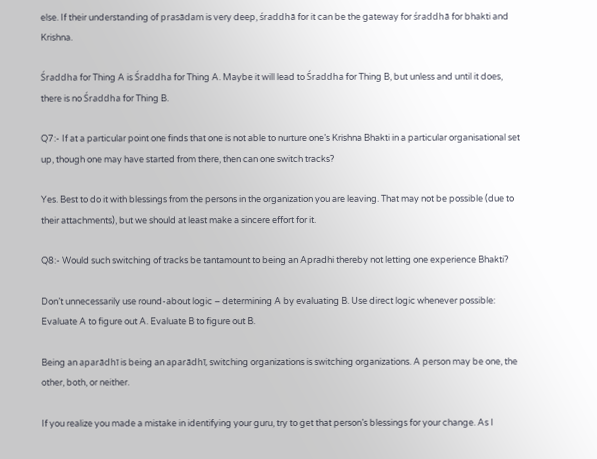else. If their understanding of prasādam is very deep, śraddhā for it can be the gateway for śraddhā for bhakti and Krishna.

Śraddha for Thing A is Śraddha for Thing A. Maybe it will lead to Śraddha for Thing B, but unless and until it does, there is no Śraddha for Thing B.

Q7:- If at a particular point one finds that one is not able to nurture one’s Krishna Bhakti in a particular organisational set up, though one may have started from there, then can one switch tracks?

Yes. Best to do it with blessings from the persons in the organization you are leaving. That may not be possible (due to their attachments), but we should at least make a sincere effort for it.

Q8:- Would such switching of tracks be tantamount to being an Apradhi thereby not letting one experience Bhakti?

Don’t unnecessarily use round-about logic – determining A by evaluating B. Use direct logic whenever possible: Evaluate A to figure out A. Evaluate B to figure out B.

Being an aparādhī is being an aparādhī, switching organizations is switching organizations. A person may be one, the other, both, or neither.

If you realize you made a mistake in identifying your guru, try to get that person’s blessings for your change. As I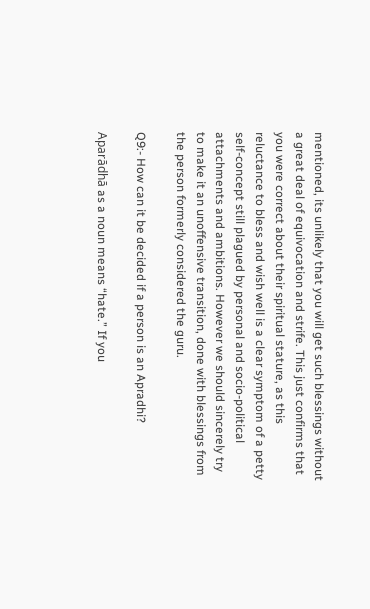mentioned, its unlikely that you will get such blessings without a great deal of equivocation and strife. This just confirms that you were correct about their spiritual stature, as this reluctance to bless and wish well is a clear symptom of a petty self-concept still plagued by personal and socio-political attachments and ambitions. However we should sincerely try to make it an unoffensive transition, done with blessings from the person formerly considered the guru.

Q9:- How can it be decided if a person is an Apradhi?

Aparādhā as a noun means “hate.” If you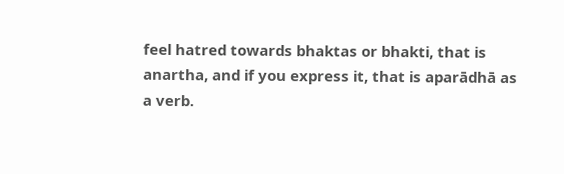feel hatred towards bhaktas or bhakti, that is anartha, and if you express it, that is aparādhā as a verb.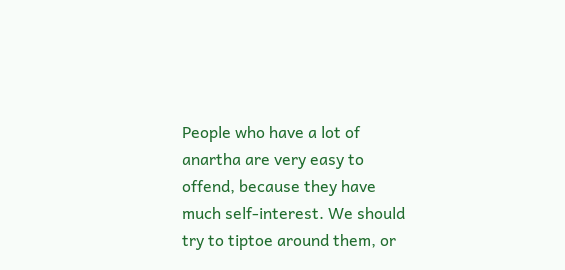People who have a lot of anartha are very easy to offend, because they have much self-interest. We should try to tiptoe around them, or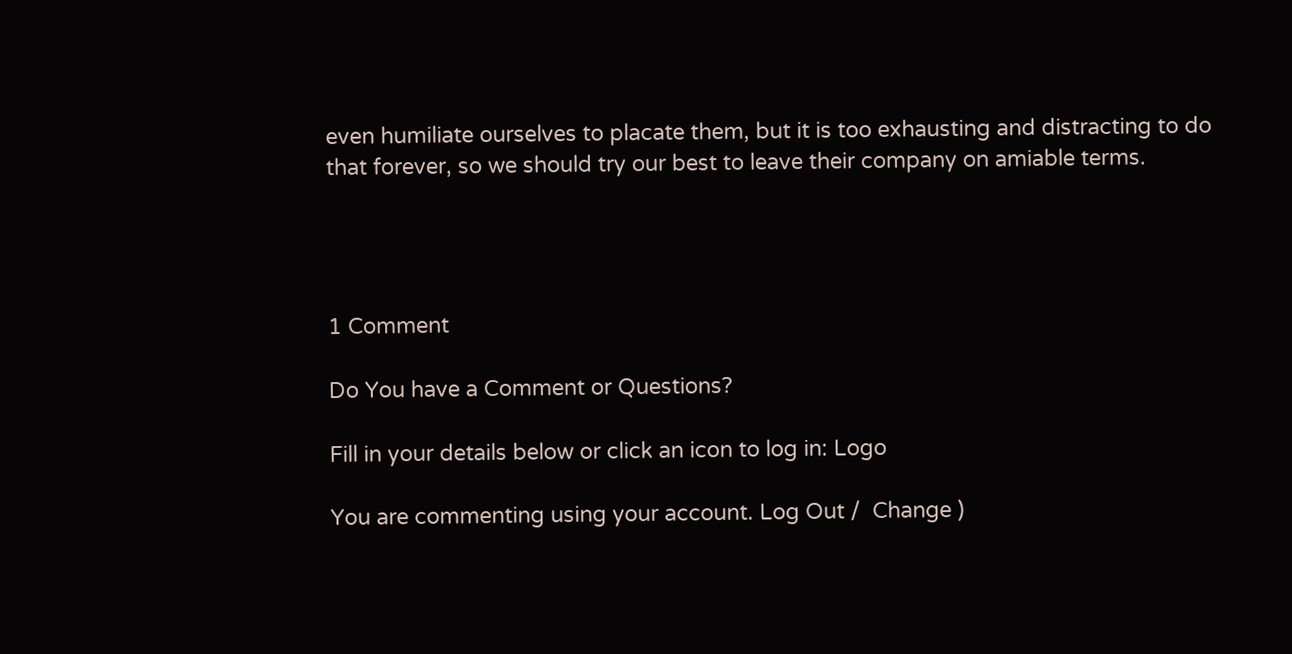even humiliate ourselves to placate them, but it is too exhausting and distracting to do that forever, so we should try our best to leave their company on amiable terms.




1 Comment

Do You have a Comment or Questions?

Fill in your details below or click an icon to log in: Logo

You are commenting using your account. Log Out /  Change )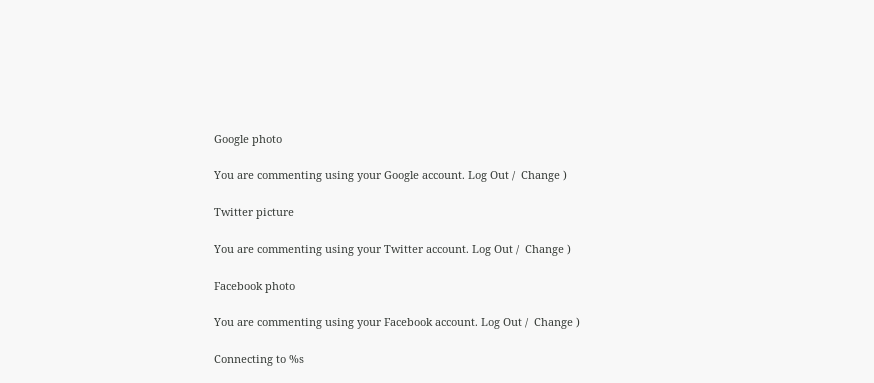Google photo

You are commenting using your Google account. Log Out /  Change )

Twitter picture

You are commenting using your Twitter account. Log Out /  Change )

Facebook photo

You are commenting using your Facebook account. Log Out /  Change )

Connecting to %s